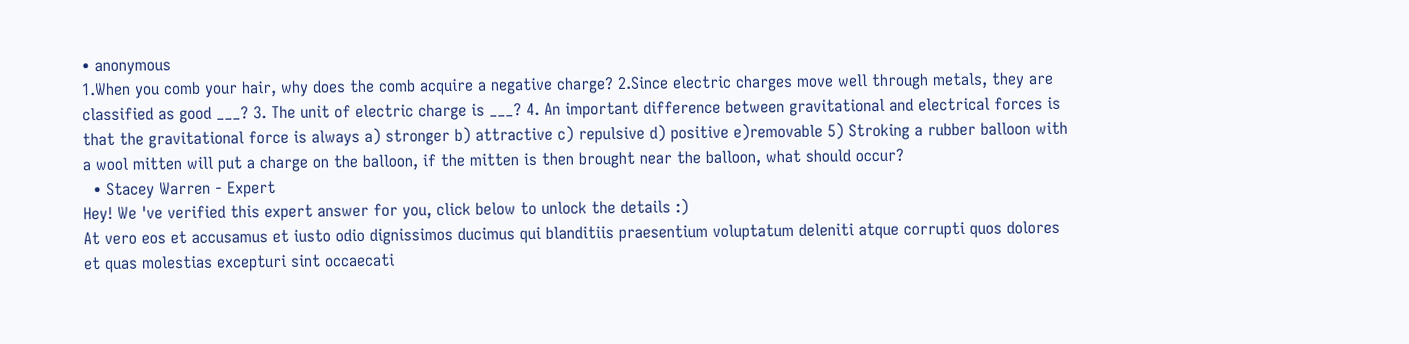• anonymous
1.When you comb your hair, why does the comb acquire a negative charge? 2.Since electric charges move well through metals, they are classified as good ___? 3. The unit of electric charge is ___? 4. An important difference between gravitational and electrical forces is that the gravitational force is always a) stronger b) attractive c) repulsive d) positive e)removable 5) Stroking a rubber balloon with a wool mitten will put a charge on the balloon, if the mitten is then brought near the balloon, what should occur?
  • Stacey Warren - Expert
Hey! We 've verified this expert answer for you, click below to unlock the details :)
At vero eos et accusamus et iusto odio dignissimos ducimus qui blanditiis praesentium voluptatum deleniti atque corrupti quos dolores et quas molestias excepturi sint occaecati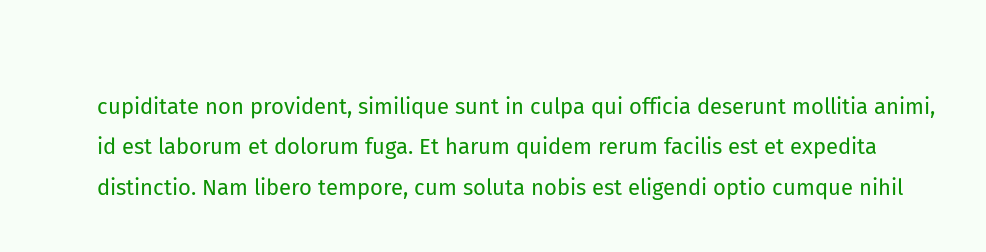cupiditate non provident, similique sunt in culpa qui officia deserunt mollitia animi, id est laborum et dolorum fuga. Et harum quidem rerum facilis est et expedita distinctio. Nam libero tempore, cum soluta nobis est eligendi optio cumque nihil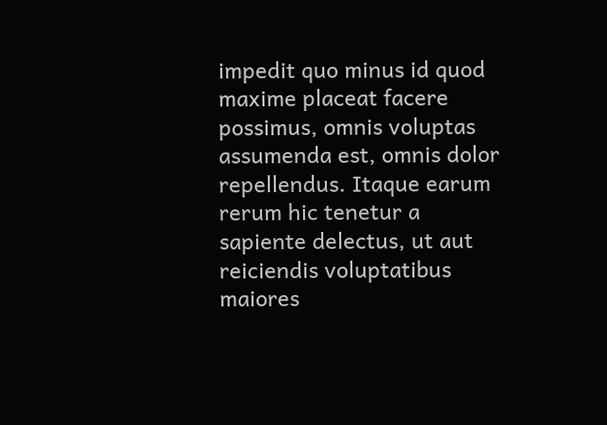impedit quo minus id quod maxime placeat facere possimus, omnis voluptas assumenda est, omnis dolor repellendus. Itaque earum rerum hic tenetur a sapiente delectus, ut aut reiciendis voluptatibus maiores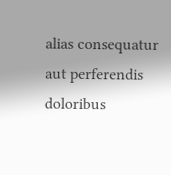alias consequatur aut perferendis doloribus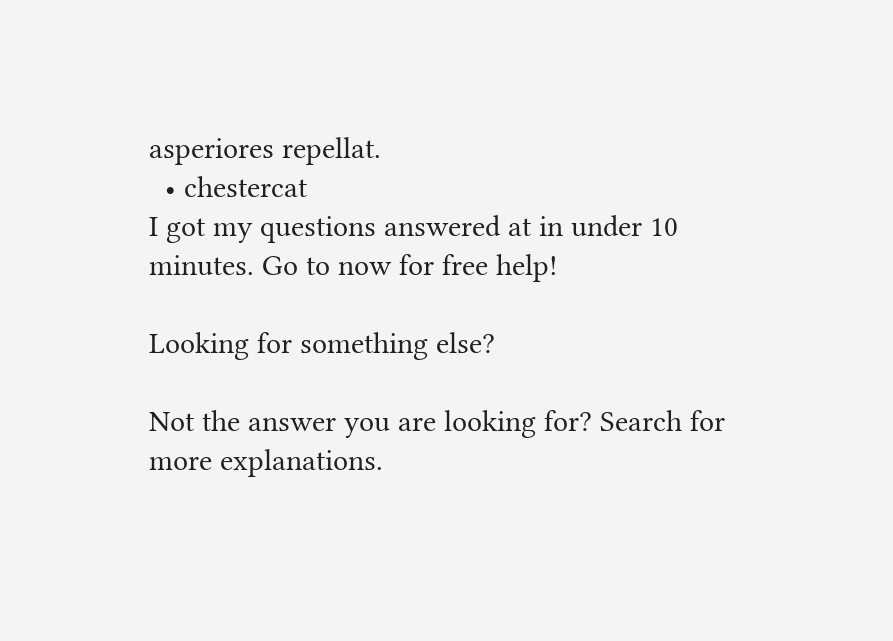asperiores repellat.
  • chestercat
I got my questions answered at in under 10 minutes. Go to now for free help!

Looking for something else?

Not the answer you are looking for? Search for more explanations.